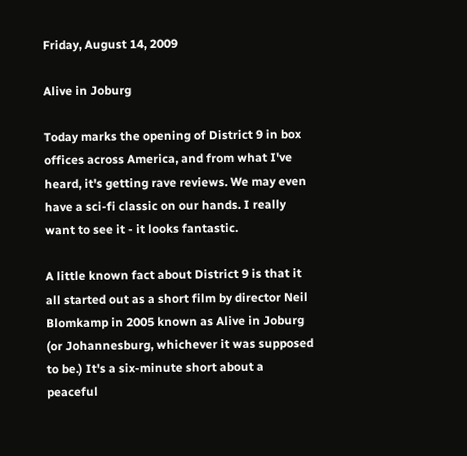Friday, August 14, 2009

Alive in Joburg

Today marks the opening of District 9 in box offices across America, and from what I've heard, it's getting rave reviews. We may even have a sci-fi classic on our hands. I really want to see it - it looks fantastic.

A little known fact about District 9 is that it all started out as a short film by director Neil Blomkamp in 2005 known as Alive in Joburg (or Johannesburg, whichever it was supposed to be.) It's a six-minute short about a peaceful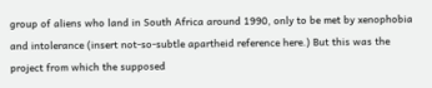group of aliens who land in South Africa around 1990, only to be met by xenophobia and intolerance (insert not-so-subtle apartheid reference here.) But this was the project from which the supposed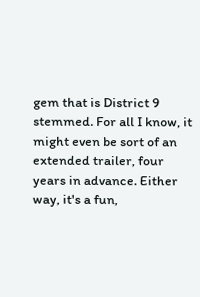gem that is District 9 stemmed. For all I know, it might even be sort of an extended trailer, four years in advance. Either way, it's a fun,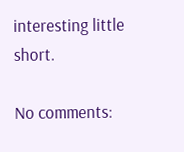interesting little short.

No comments: